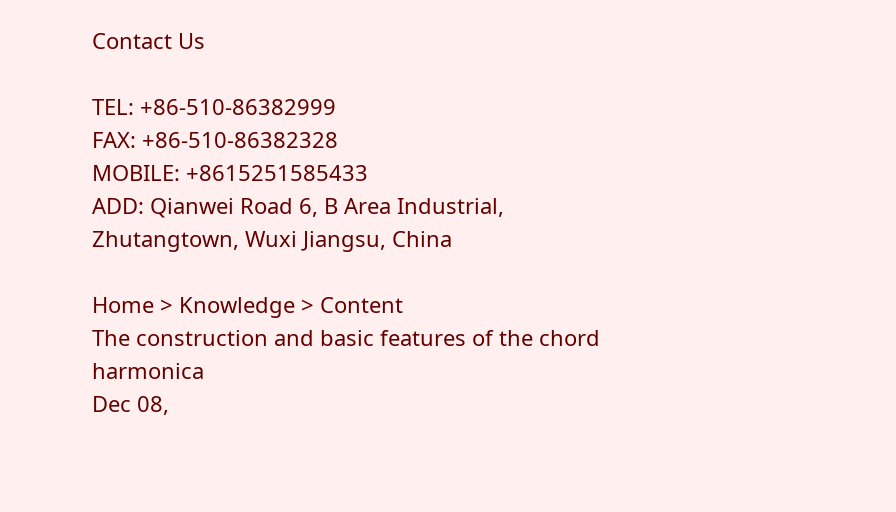Contact Us

TEL: +86-510-86382999
FAX: +86-510-86382328
MOBILE: +8615251585433
ADD: Qianwei Road 6, B Area Industrial, Zhutangtown, Wuxi Jiangsu, China

Home > Knowledge > Content
The construction and basic features of the chord harmonica
Dec 08,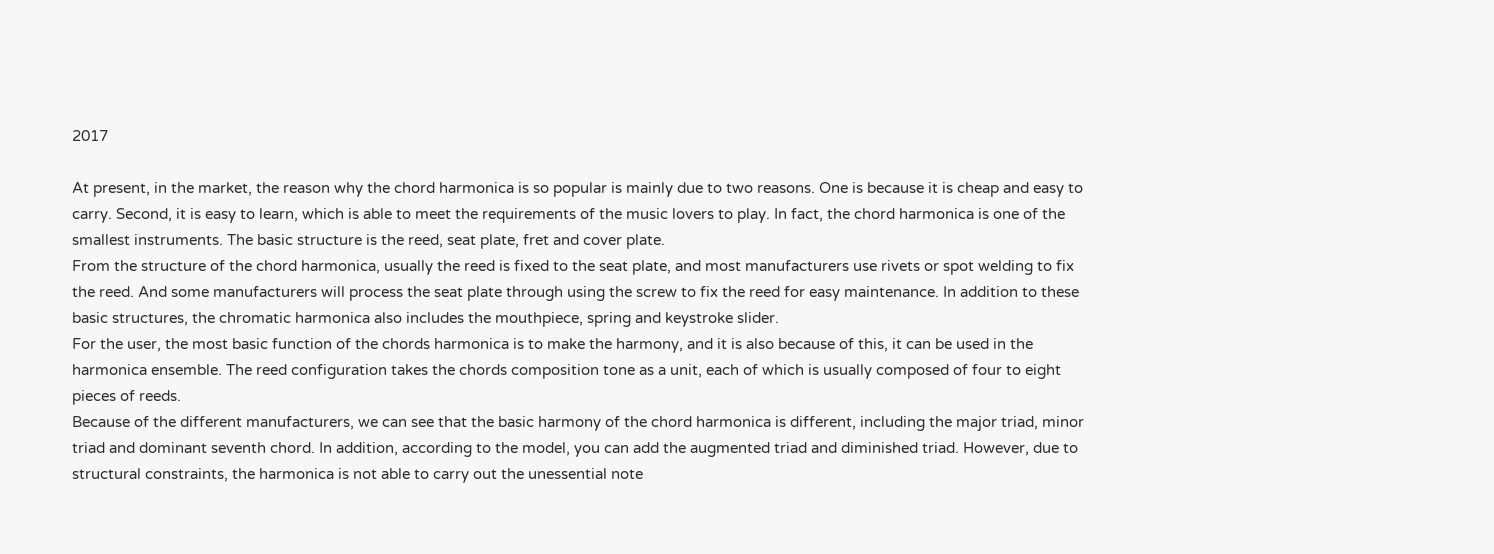2017

At present, in the market, the reason why the chord harmonica is so popular is mainly due to two reasons. One is because it is cheap and easy to carry. Second, it is easy to learn, which is able to meet the requirements of the music lovers to play. In fact, the chord harmonica is one of the smallest instruments. The basic structure is the reed, seat plate, fret and cover plate.
From the structure of the chord harmonica, usually the reed is fixed to the seat plate, and most manufacturers use rivets or spot welding to fix the reed. And some manufacturers will process the seat plate through using the screw to fix the reed for easy maintenance. In addition to these basic structures, the chromatic harmonica also includes the mouthpiece, spring and keystroke slider.
For the user, the most basic function of the chords harmonica is to make the harmony, and it is also because of this, it can be used in the harmonica ensemble. The reed configuration takes the chords composition tone as a unit, each of which is usually composed of four to eight pieces of reeds.
Because of the different manufacturers, we can see that the basic harmony of the chord harmonica is different, including the major triad, minor triad and dominant seventh chord. In addition, according to the model, you can add the augmented triad and diminished triad. However, due to structural constraints, the harmonica is not able to carry out the unessential note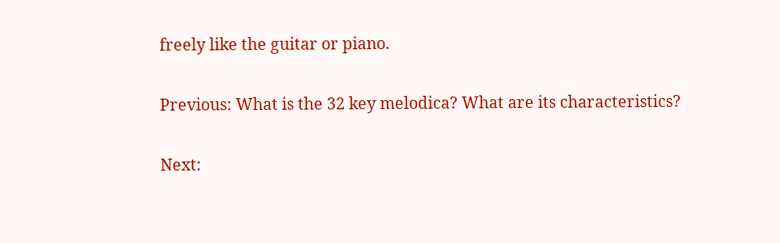freely like the guitar or piano.

Previous: What is the 32 key melodica? What are its characteristics?

Next: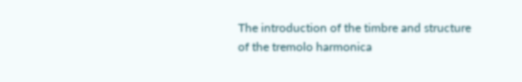The introduction of the timbre and structure of the tremolo harmonica